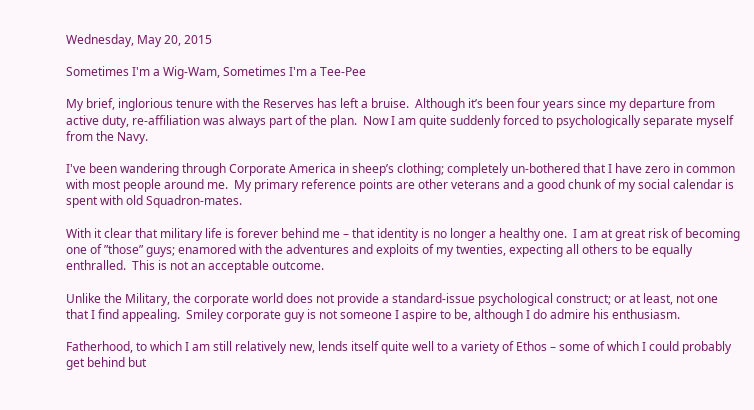Wednesday, May 20, 2015

Sometimes I'm a Wig-Wam, Sometimes I'm a Tee-Pee

My brief, inglorious tenure with the Reserves has left a bruise.  Although it’s been four years since my departure from active duty, re-affiliation was always part of the plan.  Now I am quite suddenly forced to psychologically separate myself from the Navy.

I've been wandering through Corporate America in sheep’s clothing; completely un-bothered that I have zero in common with most people around me.  My primary reference points are other veterans and a good chunk of my social calendar is spent with old Squadron-mates.

With it clear that military life is forever behind me – that identity is no longer a healthy one.  I am at great risk of becoming one of ”those” guys; enamored with the adventures and exploits of my twenties, expecting all others to be equally enthralled.  This is not an acceptable outcome.

Unlike the Military, the corporate world does not provide a standard-issue psychological construct; or at least, not one that I find appealing.  Smiley corporate guy is not someone I aspire to be, although I do admire his enthusiasm.

Fatherhood, to which I am still relatively new, lends itself quite well to a variety of Ethos – some of which I could probably get behind but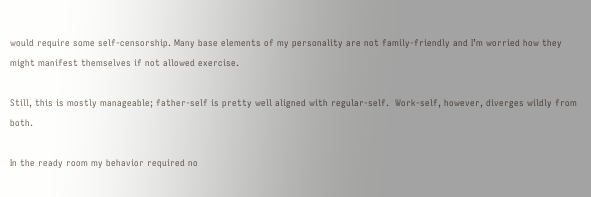would require some self-censorship. Many base elements of my personality are not family-friendly and I’m worried how they might manifest themselves if not allowed exercise.

Still, this is mostly manageable; father-self is pretty well aligned with regular-self.  Work-self, however, diverges wildly from both.

In the ready room my behavior required no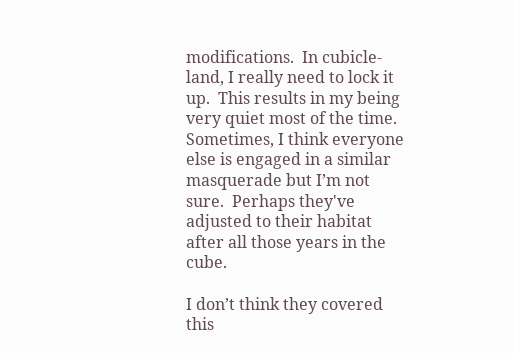modifications.  In cubicle-land, I really need to lock it up.  This results in my being very quiet most of the time.  Sometimes, I think everyone else is engaged in a similar masquerade but I’m not sure.  Perhaps they've adjusted to their habitat after all those years in the cube.

I don’t think they covered this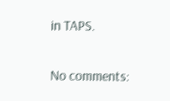in TAPS.

No comments: